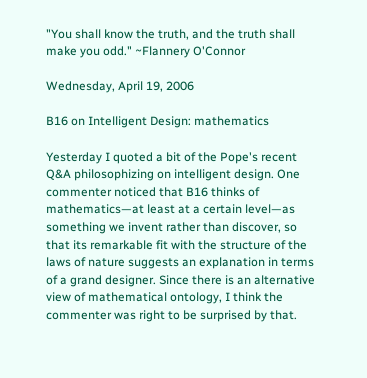"You shall know the truth, and the truth shall make you odd." ~Flannery O'Connor

Wednesday, April 19, 2006

B16 on Intelligent Design: mathematics

Yesterday I quoted a bit of the Pope's recent Q&A philosophizing on intelligent design. One commenter noticed that B16 thinks of mathematics—at least at a certain level—as something we invent rather than discover, so that its remarkable fit with the structure of the laws of nature suggests an explanation in terms of a grand designer. Since there is an alternative view of mathematical ontology, I think the commenter was right to be surprised by that.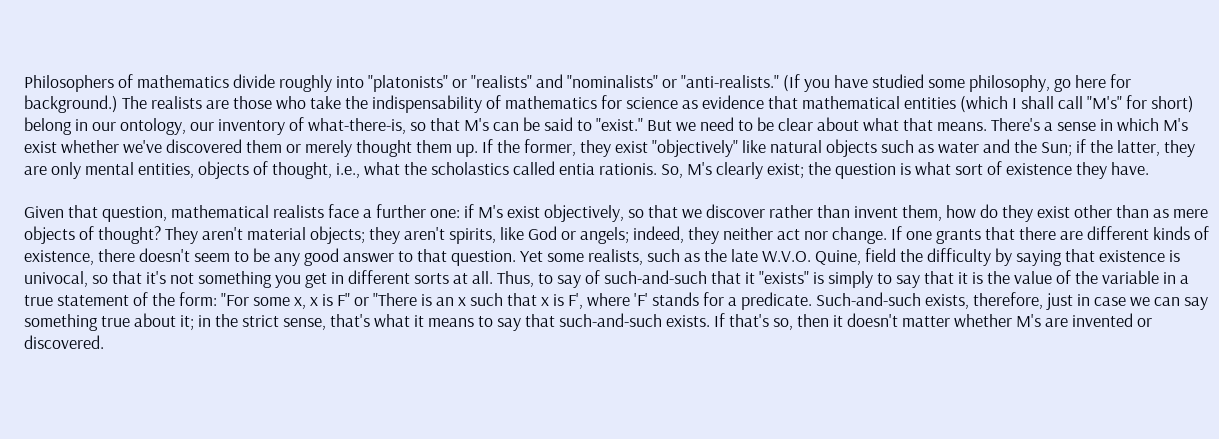Philosophers of mathematics divide roughly into "platonists" or "realists" and "nominalists" or "anti-realists." (If you have studied some philosophy, go here for background.) The realists are those who take the indispensability of mathematics for science as evidence that mathematical entities (which I shall call "M's" for short) belong in our ontology, our inventory of what-there-is, so that M's can be said to "exist." But we need to be clear about what that means. There's a sense in which M's exist whether we've discovered them or merely thought them up. If the former, they exist "objectively" like natural objects such as water and the Sun; if the latter, they are only mental entities, objects of thought, i.e., what the scholastics called entia rationis. So, M's clearly exist; the question is what sort of existence they have.

Given that question, mathematical realists face a further one: if M's exist objectively, so that we discover rather than invent them, how do they exist other than as mere objects of thought? They aren't material objects; they aren't spirits, like God or angels; indeed, they neither act nor change. If one grants that there are different kinds of existence, there doesn't seem to be any good answer to that question. Yet some realists, such as the late W.V.O. Quine, field the difficulty by saying that existence is univocal, so that it's not something you get in different sorts at all. Thus, to say of such-and-such that it "exists" is simply to say that it is the value of the variable in a true statement of the form: "For some x, x is F" or "There is an x such that x is F', where 'F' stands for a predicate. Such-and-such exists, therefore, just in case we can say something true about it; in the strict sense, that's what it means to say that such-and-such exists. If that's so, then it doesn't matter whether M's are invented or discovered.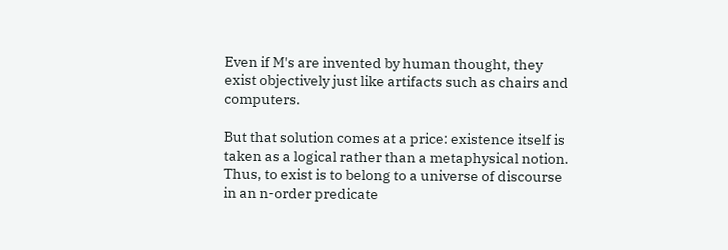Even if M's are invented by human thought, they exist objectively just like artifacts such as chairs and computers.

But that solution comes at a price: existence itself is taken as a logical rather than a metaphysical notion. Thus, to exist is to belong to a universe of discourse in an n-order predicate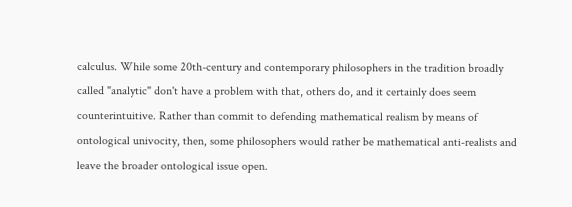calculus. While some 20th-century and contemporary philosophers in the tradition broadly called "analytic" don't have a problem with that, others do, and it certainly does seem counterintuitive. Rather than commit to defending mathematical realism by means of ontological univocity, then, some philosophers would rather be mathematical anti-realists and leave the broader ontological issue open.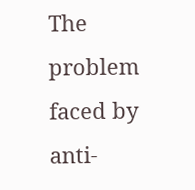The problem faced by anti-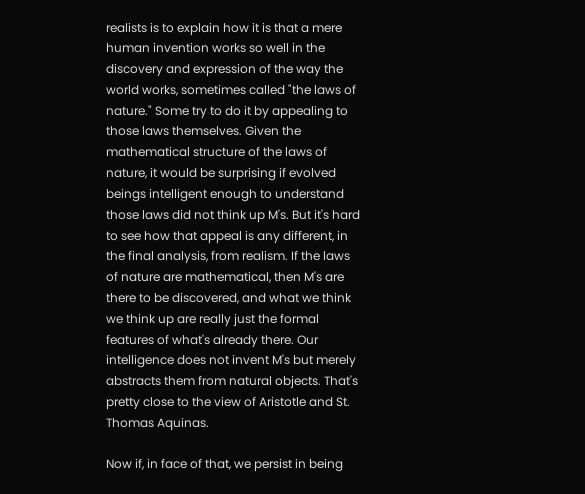realists is to explain how it is that a mere human invention works so well in the discovery and expression of the way the world works, sometimes called "the laws of nature." Some try to do it by appealing to those laws themselves. Given the mathematical structure of the laws of nature, it would be surprising if evolved beings intelligent enough to understand those laws did not think up M's. But it's hard to see how that appeal is any different, in the final analysis, from realism. If the laws of nature are mathematical, then M's are there to be discovered, and what we think we think up are really just the formal features of what's already there. Our intelligence does not invent M's but merely abstracts them from natural objects. That's pretty close to the view of Aristotle and St. Thomas Aquinas.

Now if, in face of that, we persist in being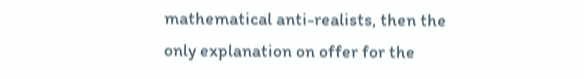mathematical anti-realists, then the only explanation on offer for the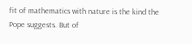fit of mathematics with nature is the kind the Pope suggests. But of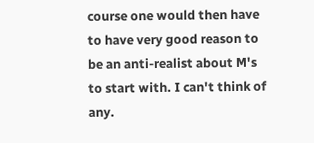course one would then have to have very good reason to be an anti-realist about M's to start with. I can't think of any.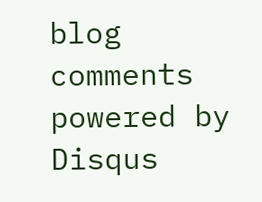blog comments powered by Disqus